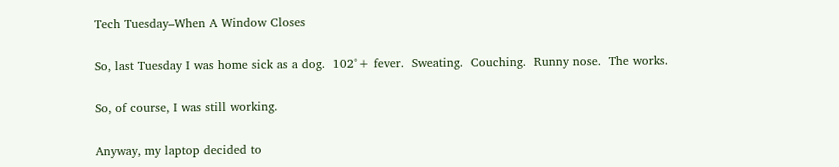Tech Tuesday–When A Window Closes

So, last Tuesday I was home sick as a dog.  102°+ fever.  Sweating.  Couching.  Runny nose.  The works.

So, of course, I was still working.

Anyway, my laptop decided to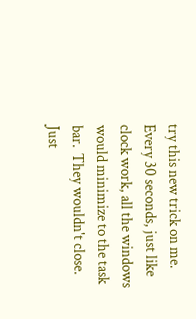try this new trick on me.  Every 30 seconds, just like clock work, all the windows would minimize to the task bar.  They wouldn't close.  Just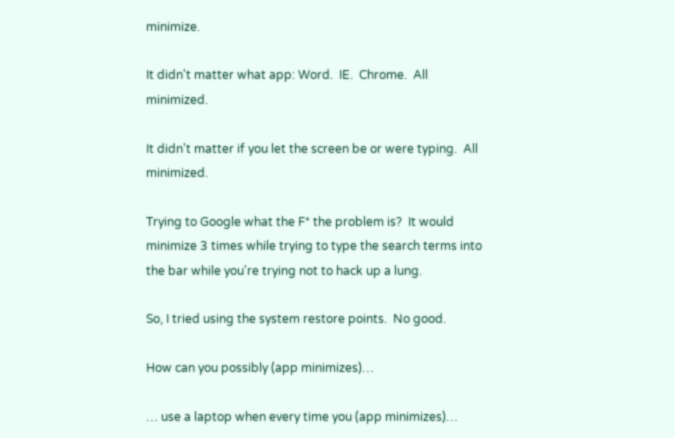minimize.

It didn't matter what app: Word.  IE.  Chrome.  All minimized.

It didn't matter if you let the screen be or were typing.  All minimized.

Trying to Google what the F* the problem is?  It would minimize 3 times while trying to type the search terms into the bar while you're trying not to hack up a lung.

So, I tried using the system restore points.  No good.

How can you possibly (app minimizes)…

… use a laptop when every time you (app minimizes)…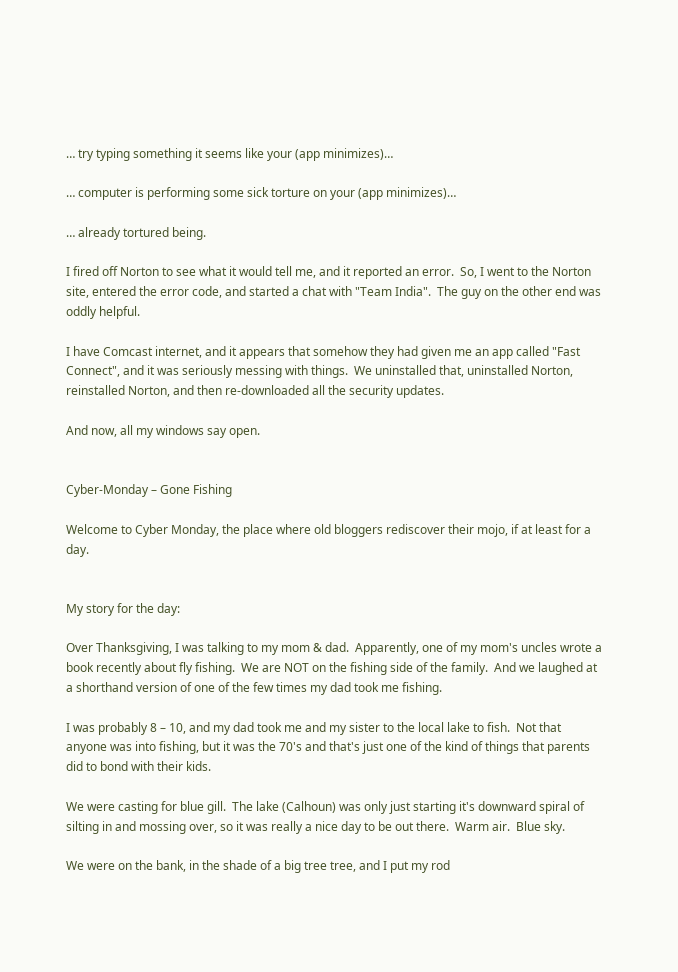… try typing something it seems like your (app minimizes)…

… computer is performing some sick torture on your (app minimizes)…

… already tortured being.

I fired off Norton to see what it would tell me, and it reported an error.  So, I went to the Norton site, entered the error code, and started a chat with "Team India".  The guy on the other end was oddly helpful.

I have Comcast internet, and it appears that somehow they had given me an app called "Fast Connect", and it was seriously messing with things.  We uninstalled that, uninstalled Norton, reinstalled Norton, and then re-downloaded all the security updates.

And now, all my windows say open.


Cyber-Monday – Gone Fishing

Welcome to Cyber Monday, the place where old bloggers rediscover their mojo, if at least for a day.


My story for the day:

Over Thanksgiving, I was talking to my mom & dad.  Apparently, one of my mom's uncles wrote a book recently about fly fishing.  We are NOT on the fishing side of the family.  And we laughed at a shorthand version of one of the few times my dad took me fishing.

I was probably 8 – 10, and my dad took me and my sister to the local lake to fish.  Not that anyone was into fishing, but it was the 70's and that's just one of the kind of things that parents did to bond with their kids.

We were casting for blue gill.  The lake (Calhoun) was only just starting it's downward spiral of silting in and mossing over, so it was really a nice day to be out there.  Warm air.  Blue sky.

We were on the bank, in the shade of a big tree tree, and I put my rod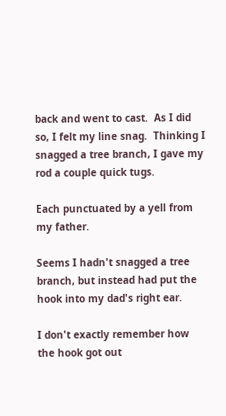back and went to cast.  As I did so, I felt my line snag.  Thinking I snagged a tree branch, I gave my rod a couple quick tugs.

Each punctuated by a yell from my father.

Seems I hadn't snagged a tree branch, but instead had put the hook into my dad's right ear.

I don't exactly remember how the hook got out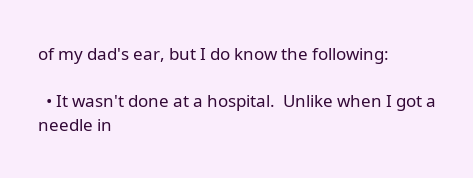of my dad's ear, but I do know the following:

  • It wasn't done at a hospital.  Unlike when I got a needle in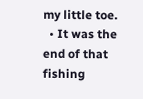my little toe.
  • It was the end of that fishing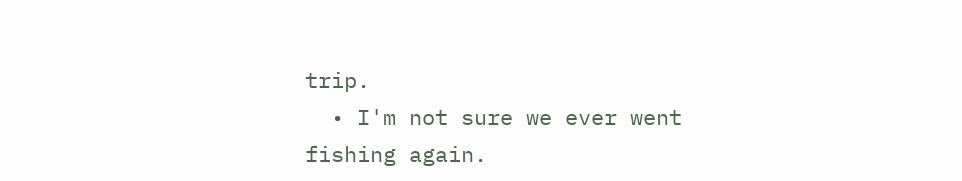trip.
  • I'm not sure we ever went fishing again.